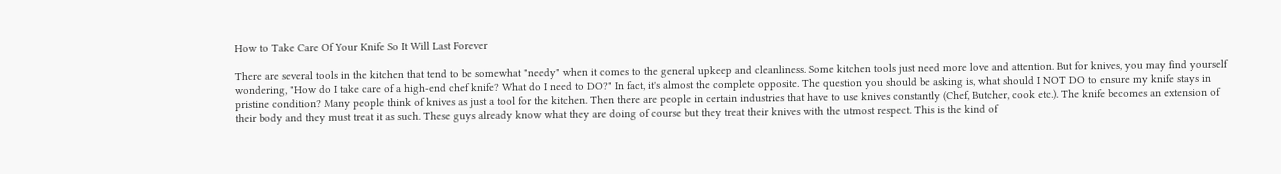How to Take Care Of Your Knife So It Will Last Forever

There are several tools in the kitchen that tend to be somewhat "needy" when it comes to the general upkeep and cleanliness. Some kitchen tools just need more love and attention. But for knives, you may find yourself wondering, "How do I take care of a high-end chef knife? What do I need to DO?" In fact, it's almost the complete opposite. The question you should be asking is, what should I NOT DO to ensure my knife stays in pristine condition? Many people think of knives as just a tool for the kitchen. Then there are people in certain industries that have to use knives constantly (Chef, Butcher, cook etc.). The knife becomes an extension of their body and they must treat it as such. These guys already know what they are doing of course but they treat their knives with the utmost respect. This is the kind of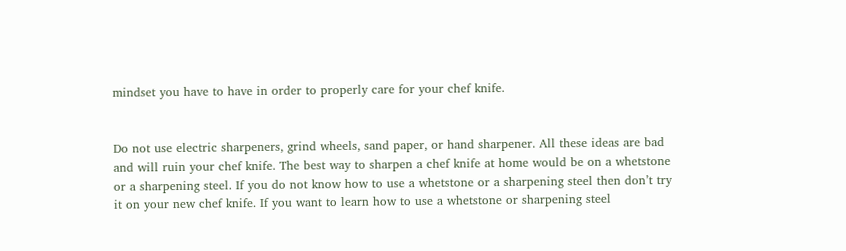mindset you have to have in order to properly care for your chef knife.


Do not use electric sharpeners, grind wheels, sand paper, or hand sharpener. All these ideas are bad and will ruin your chef knife. The best way to sharpen a chef knife at home would be on a whetstone or a sharpening steel. If you do not know how to use a whetstone or a sharpening steel then don’t try it on your new chef knife. If you want to learn how to use a whetstone or sharpening steel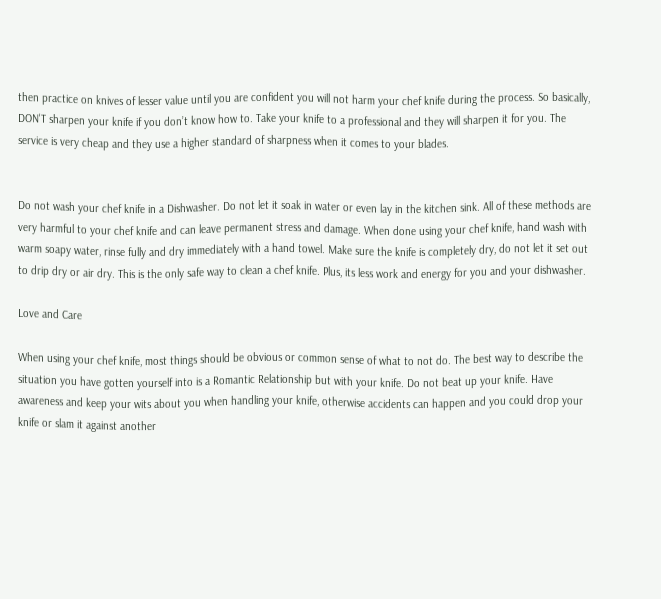then practice on knives of lesser value until you are confident you will not harm your chef knife during the process. So basically, DON'T sharpen your knife if you don’t know how to. Take your knife to a professional and they will sharpen it for you. The service is very cheap and they use a higher standard of sharpness when it comes to your blades.


Do not wash your chef knife in a Dishwasher. Do not let it soak in water or even lay in the kitchen sink. All of these methods are very harmful to your chef knife and can leave permanent stress and damage. When done using your chef knife, hand wash with warm soapy water, rinse fully and dry immediately with a hand towel. Make sure the knife is completely dry, do not let it set out to drip dry or air dry. This is the only safe way to clean a chef knife. Plus, its less work and energy for you and your dishwasher.

Love and Care

When using your chef knife, most things should be obvious or common sense of what to not do. The best way to describe the situation you have gotten yourself into is a Romantic Relationship but with your knife. Do not beat up your knife. Have awareness and keep your wits about you when handling your knife, otherwise accidents can happen and you could drop your knife or slam it against another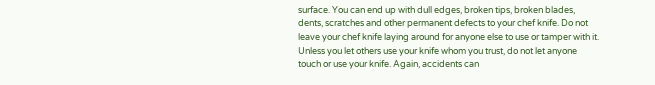surface. You can end up with dull edges, broken tips, broken blades, dents, scratches and other permanent defects to your chef knife. Do not leave your chef knife laying around for anyone else to use or tamper with it. Unless you let others use your knife whom you trust, do not let anyone touch or use your knife. Again, accidents can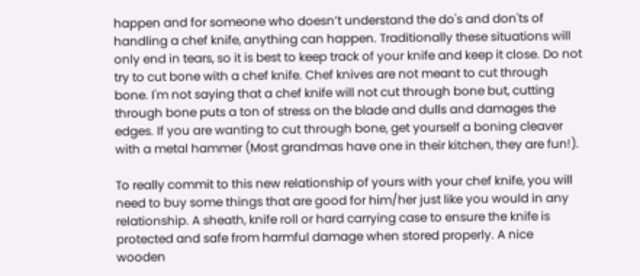happen and for someone who doesn’t understand the do's and don'ts of handling a chef knife, anything can happen. Traditionally these situations will only end in tears, so it is best to keep track of your knife and keep it close. Do not try to cut bone with a chef knife. Chef knives are not meant to cut through bone. I'm not saying that a chef knife will not cut through bone but, cutting through bone puts a ton of stress on the blade and dulls and damages the edges. If you are wanting to cut through bone, get yourself a boning cleaver with a metal hammer (Most grandmas have one in their kitchen, they are fun!).

To really commit to this new relationship of yours with your chef knife, you will need to buy some things that are good for him/her just like you would in any relationship. A sheath, knife roll or hard carrying case to ensure the knife is protected and safe from harmful damage when stored properly. A nice wooden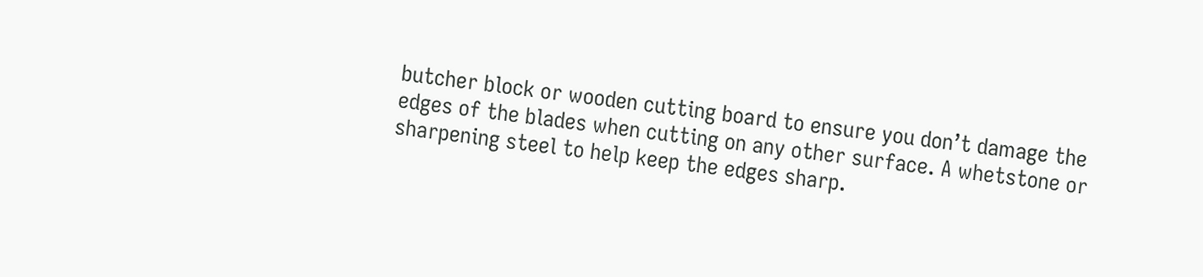butcher block or wooden cutting board to ensure you don’t damage the edges of the blades when cutting on any other surface. A whetstone or sharpening steel to help keep the edges sharp.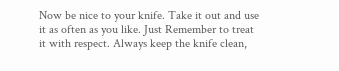Now be nice to your knife. Take it out and use it as often as you like. Just Remember to treat it with respect. Always keep the knife clean,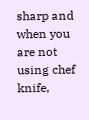sharp and when you are not using chef knife,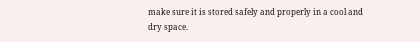make sure it is stored safely and properly in a cool and dry space.